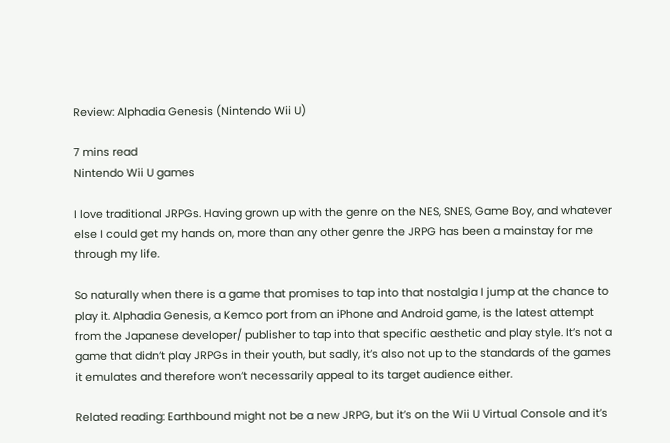Review: Alphadia Genesis (Nintendo Wii U)

7 mins read
Nintendo Wii U games

I love traditional JRPGs. Having grown up with the genre on the NES, SNES, Game Boy, and whatever else I could get my hands on, more than any other genre the JRPG has been a mainstay for me through my life.

So naturally when there is a game that promises to tap into that nostalgia I jump at the chance to play it. Alphadia Genesis, a Kemco port from an iPhone and Android game, is the latest attempt from the Japanese developer/ publisher to tap into that specific aesthetic and play style. It’s not a game that didn’t play JRPGs in their youth, but sadly, it’s also not up to the standards of the games it emulates and therefore won’t necessarily appeal to its target audience either.

Related reading: Earthbound might not be a new JRPG, but it’s on the Wii U Virtual Console and it’s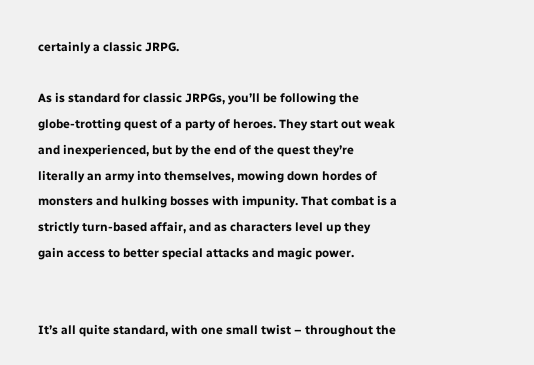certainly a classic JRPG.

As is standard for classic JRPGs, you’ll be following the globe-trotting quest of a party of heroes. They start out weak and inexperienced, but by the end of the quest they’re literally an army into themselves, mowing down hordes of monsters and hulking bosses with impunity. That combat is a strictly turn-based affair, and as characters level up they gain access to better special attacks and magic power.


It’s all quite standard, with one small twist – throughout the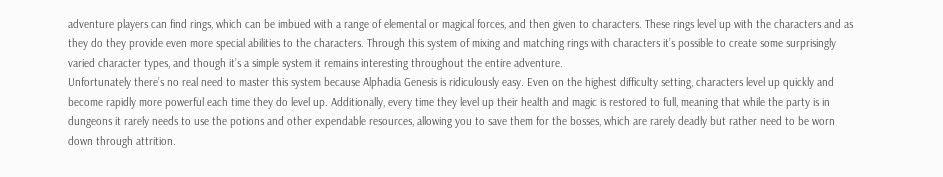adventure players can find rings, which can be imbued with a range of elemental or magical forces, and then given to characters. These rings level up with the characters and as they do they provide even more special abilities to the characters. Through this system of mixing and matching rings with characters it’s possible to create some surprisingly varied character types, and though it’s a simple system it remains interesting throughout the entire adventure.
Unfortunately there’s no real need to master this system because Alphadia Genesis is ridiculously easy. Even on the highest difficulty setting, characters level up quickly and become rapidly more powerful each time they do level up. Additionally, every time they level up their health and magic is restored to full, meaning that while the party is in dungeons it rarely needs to use the potions and other expendable resources, allowing you to save them for the bosses, which are rarely deadly but rather need to be worn down through attrition.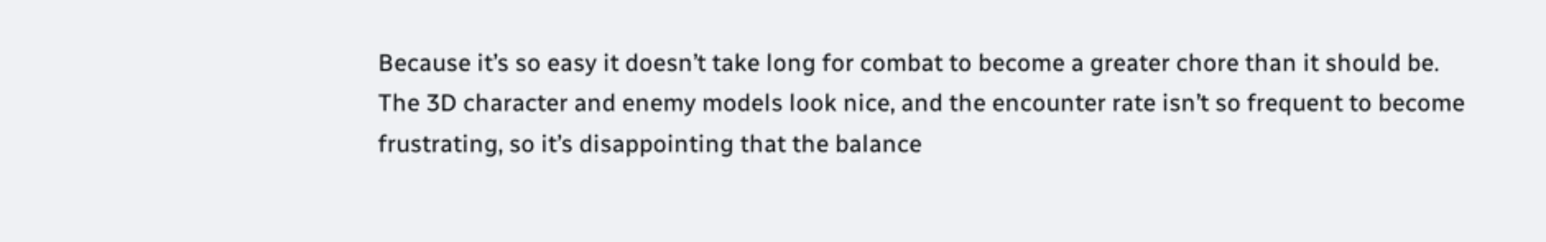Because it’s so easy it doesn’t take long for combat to become a greater chore than it should be. The 3D character and enemy models look nice, and the encounter rate isn’t so frequent to become frustrating, so it’s disappointing that the balance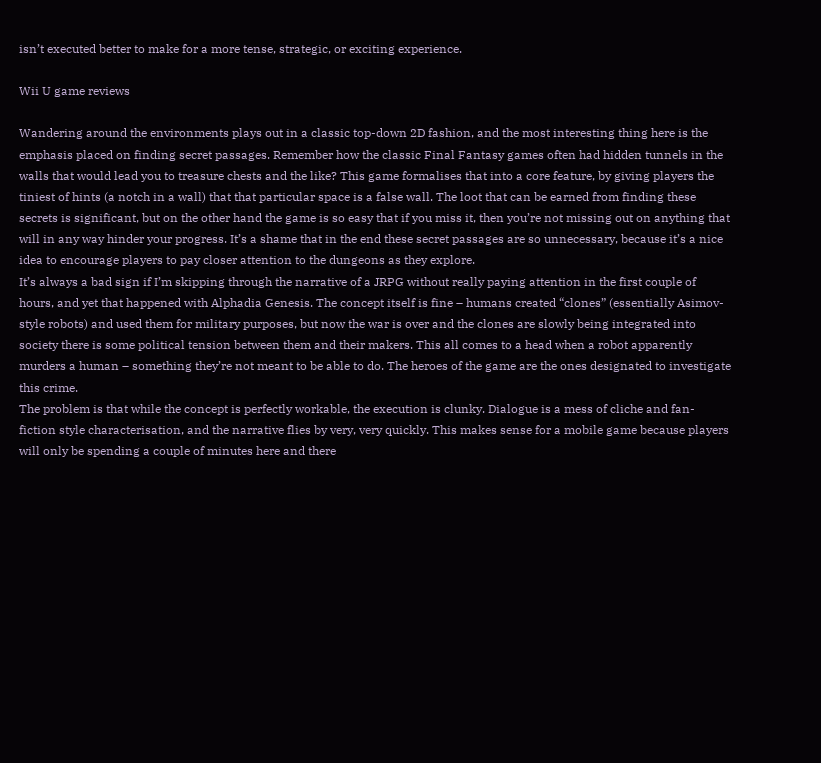isn’t executed better to make for a more tense, strategic, or exciting experience.

Wii U game reviews

Wandering around the environments plays out in a classic top-down 2D fashion, and the most interesting thing here is the emphasis placed on finding secret passages. Remember how the classic Final Fantasy games often had hidden tunnels in the walls that would lead you to treasure chests and the like? This game formalises that into a core feature, by giving players the tiniest of hints (a notch in a wall) that that particular space is a false wall. The loot that can be earned from finding these secrets is significant, but on the other hand the game is so easy that if you miss it, then you’re not missing out on anything that will in any way hinder your progress. It’s a shame that in the end these secret passages are so unnecessary, because it’s a nice idea to encourage players to pay closer attention to the dungeons as they explore.
It’s always a bad sign if I’m skipping through the narrative of a JRPG without really paying attention in the first couple of hours, and yet that happened with Alphadia Genesis. The concept itself is fine – humans created “clones” (essentially Asimov-style robots) and used them for military purposes, but now the war is over and the clones are slowly being integrated into society there is some political tension between them and their makers. This all comes to a head when a robot apparently murders a human – something they’re not meant to be able to do. The heroes of the game are the ones designated to investigate this crime.
The problem is that while the concept is perfectly workable, the execution is clunky. Dialogue is a mess of cliche and fan-fiction style characterisation, and the narrative flies by very, very quickly. This makes sense for a mobile game because players will only be spending a couple of minutes here and there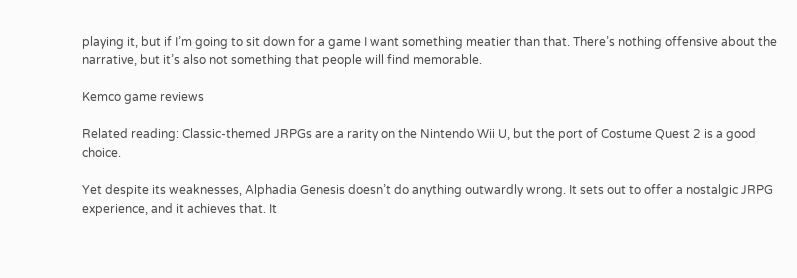playing it, but if I’m going to sit down for a game I want something meatier than that. There’s nothing offensive about the narrative, but it’s also not something that people will find memorable.

Kemco game reviews

Related reading: Classic-themed JRPGs are a rarity on the Nintendo Wii U, but the port of Costume Quest 2 is a good choice.

Yet despite its weaknesses, Alphadia Genesis doesn’t do anything outwardly wrong. It sets out to offer a nostalgic JRPG experience, and it achieves that. It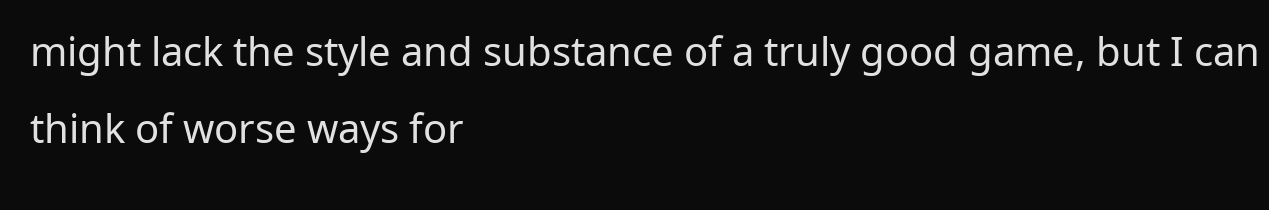might lack the style and substance of a truly good game, but I can think of worse ways for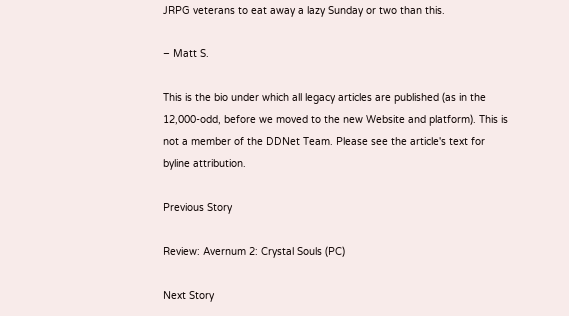JRPG veterans to eat away a lazy Sunday or two than this.

– Matt S.

This is the bio under which all legacy articles are published (as in the 12,000-odd, before we moved to the new Website and platform). This is not a member of the DDNet Team. Please see the article's text for byline attribution.

Previous Story

Review: Avernum 2: Crystal Souls (PC)

Next Story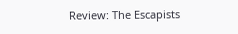Review: The Escapists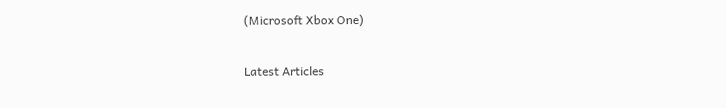(Microsoft Xbox One)

Latest Articles